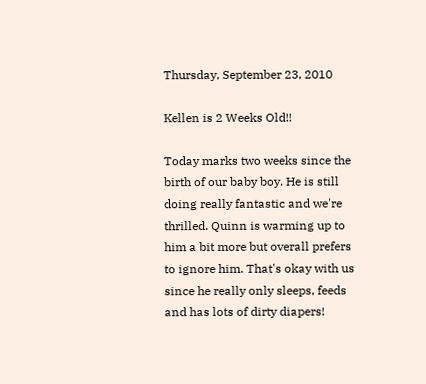Thursday, September 23, 2010

Kellen is 2 Weeks Old!!

Today marks two weeks since the birth of our baby boy. He is still doing really fantastic and we're thrilled. Quinn is warming up to him a bit more but overall prefers to ignore him. That's okay with us since he really only sleeps, feeds and has lots of dirty diapers!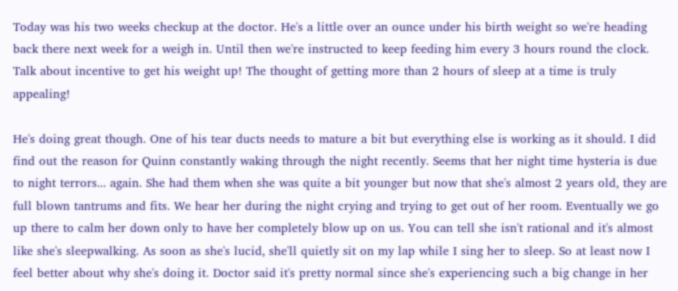Today was his two weeks checkup at the doctor. He's a little over an ounce under his birth weight so we're heading back there next week for a weigh in. Until then we're instructed to keep feeding him every 3 hours round the clock. Talk about incentive to get his weight up! The thought of getting more than 2 hours of sleep at a time is truly appealing!

He's doing great though. One of his tear ducts needs to mature a bit but everything else is working as it should. I did find out the reason for Quinn constantly waking through the night recently. Seems that her night time hysteria is due to night terrors... again. She had them when she was quite a bit younger but now that she's almost 2 years old, they are full blown tantrums and fits. We hear her during the night crying and trying to get out of her room. Eventually we go up there to calm her down only to have her completely blow up on us. You can tell she isn't rational and it's almost like she's sleepwalking. As soon as she's lucid, she'll quietly sit on my lap while I sing her to sleep. So at least now I feel better about why she's doing it. Doctor said it's pretty normal since she's experiencing such a big change in her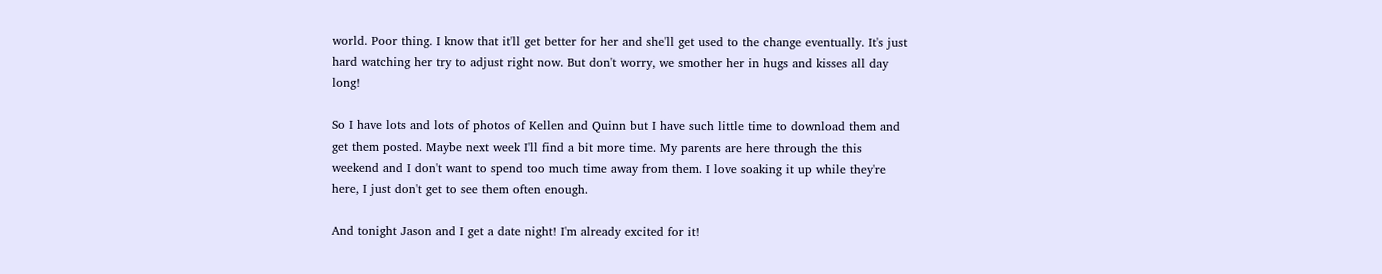world. Poor thing. I know that it'll get better for her and she'll get used to the change eventually. It's just hard watching her try to adjust right now. But don't worry, we smother her in hugs and kisses all day long!

So I have lots and lots of photos of Kellen and Quinn but I have such little time to download them and get them posted. Maybe next week I'll find a bit more time. My parents are here through the this weekend and I don't want to spend too much time away from them. I love soaking it up while they're here, I just don't get to see them often enough.

And tonight Jason and I get a date night! I'm already excited for it!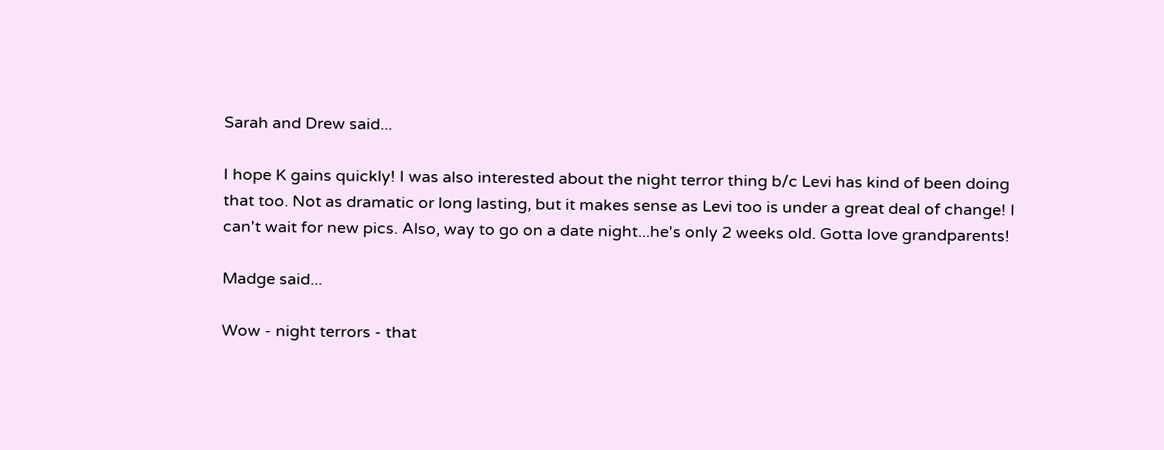Sarah and Drew said...

I hope K gains quickly! I was also interested about the night terror thing b/c Levi has kind of been doing that too. Not as dramatic or long lasting, but it makes sense as Levi too is under a great deal of change! I can't wait for new pics. Also, way to go on a date night...he's only 2 weeks old. Gotta love grandparents!

Madge said...

Wow - night terrors - that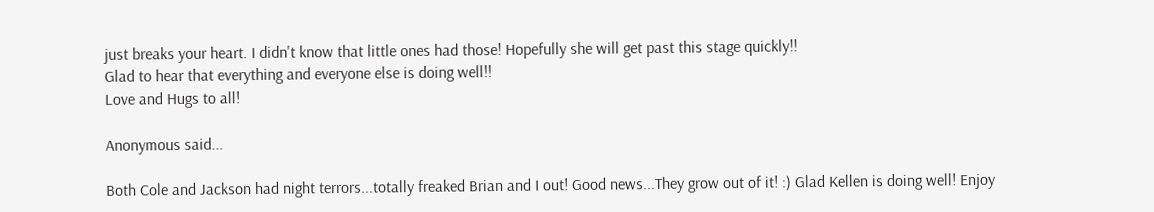just breaks your heart. I didn't know that little ones had those! Hopefully she will get past this stage quickly!!
Glad to hear that everything and everyone else is doing well!!
Love and Hugs to all!

Anonymous said...

Both Cole and Jackson had night terrors...totally freaked Brian and I out! Good news...They grow out of it! :) Glad Kellen is doing well! Enjoy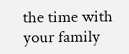the time with your family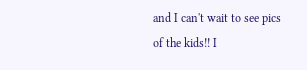and I can't wait to see pics of the kids!! I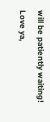will be patiently waiting!
Love ya,